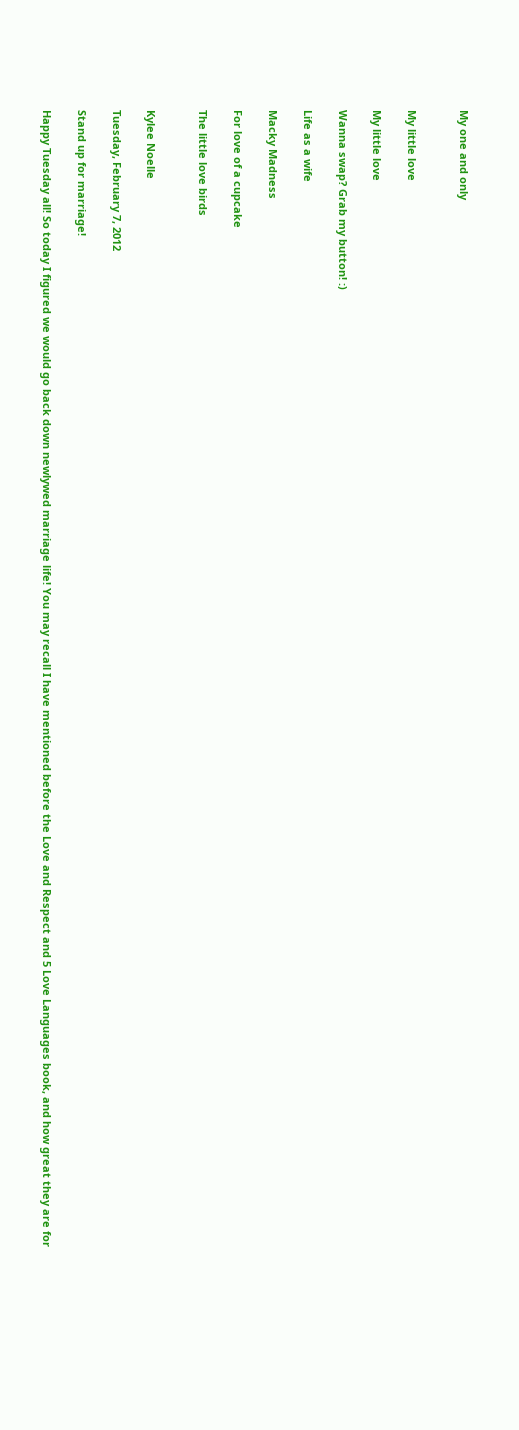My one and only


My little love

My little love

Wanna swap? Grab my button! :)

Life as a wife

Macky Madness

For love of a cupcake

The little love birds


Kylee Noelle

Tuesday, February 7, 2012

Stand up for marriage!

Happy Tuesday all! So today I figured we would go back down newlywed marriage life! You may recall I have mentioned before the Love and Respect and 5 Love Languages book, and how great they are for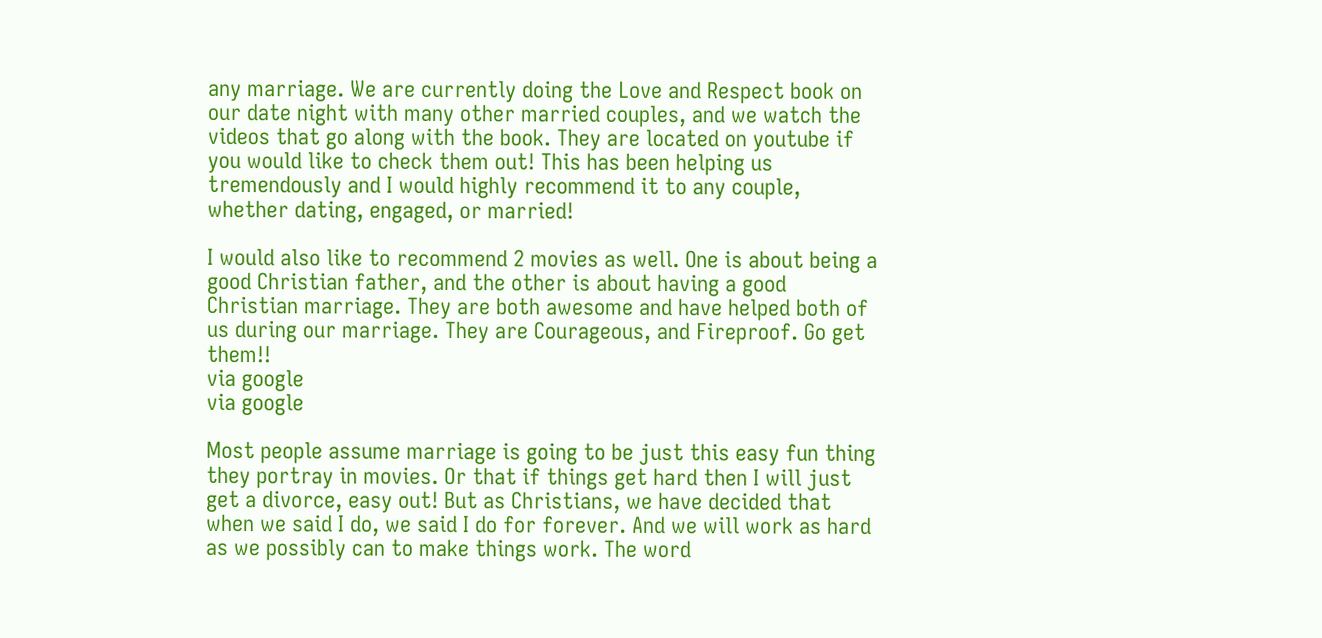any marriage. We are currently doing the Love and Respect book on our date night with many other married couples, and we watch the videos that go along with the book. They are located on youtube if you would like to check them out! This has been helping us tremendously and I would highly recommend it to any couple, whether dating, engaged, or married!

I would also like to recommend 2 movies as well. One is about being a good Christian father, and the other is about having a good Christian marriage. They are both awesome and have helped both of us during our marriage. They are Courageous, and Fireproof. Go get them!!
via google
via google

Most people assume marriage is going to be just this easy fun thing they portray in movies. Or that if things get hard then I will just get a divorce, easy out! But as Christians, we have decided that when we said I do, we said I do for forever. And we will work as hard as we possibly can to make things work. The word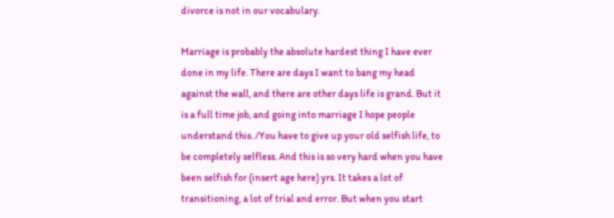divorce is not in our vocabulary.

Marriage is probably the absolute hardest thing I have ever done in my life. There are days I want to bang my head against the wall, and there are other days life is grand. But it is a full time job, and going into marriage I hope people understand this. /You have to give up your old selfish life, to be completely selfless. And this is so very hard when you have been selfish for (insert age here) yrs. It takes a lot of transitioning, a lot of trial and error. But when you start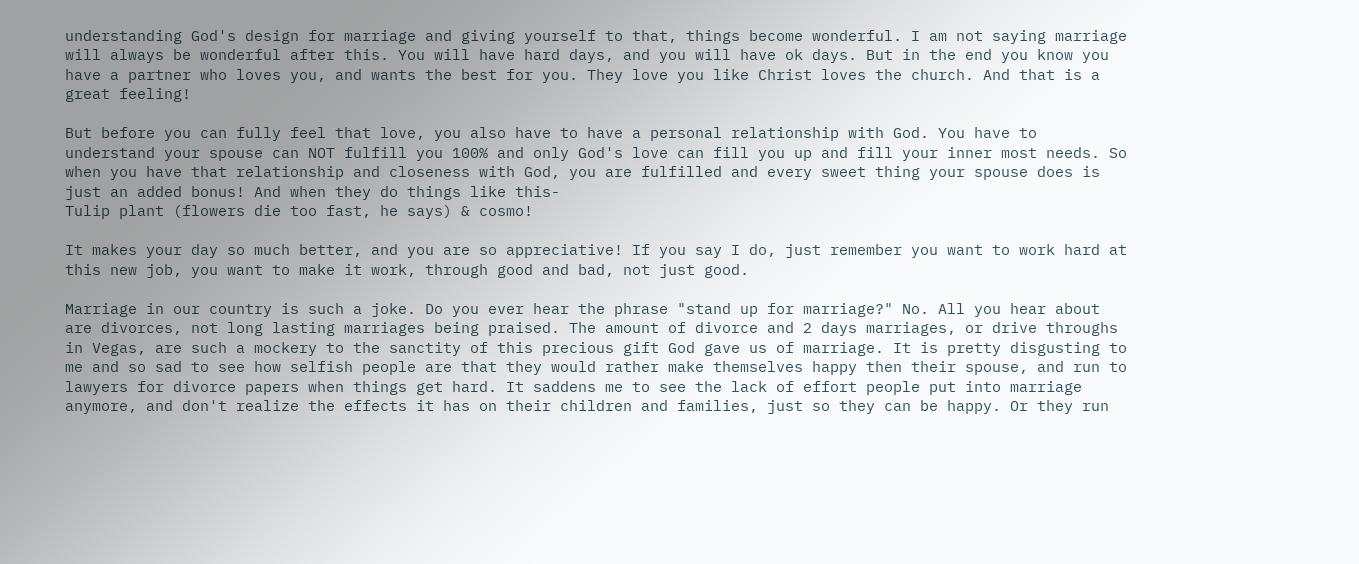understanding God's design for marriage and giving yourself to that, things become wonderful. I am not saying marriage will always be wonderful after this. You will have hard days, and you will have ok days. But in the end you know you have a partner who loves you, and wants the best for you. They love you like Christ loves the church. And that is a great feeling!

But before you can fully feel that love, you also have to have a personal relationship with God. You have to understand your spouse can NOT fulfill you 100% and only God's love can fill you up and fill your inner most needs. So when you have that relationship and closeness with God, you are fulfilled and every sweet thing your spouse does is just an added bonus! And when they do things like this-
Tulip plant (flowers die too fast, he says) & cosmo!

It makes your day so much better, and you are so appreciative! If you say I do, just remember you want to work hard at this new job, you want to make it work, through good and bad, not just good.

Marriage in our country is such a joke. Do you ever hear the phrase "stand up for marriage?" No. All you hear about are divorces, not long lasting marriages being praised. The amount of divorce and 2 days marriages, or drive throughs in Vegas, are such a mockery to the sanctity of this precious gift God gave us of marriage. It is pretty disgusting to me and so sad to see how selfish people are that they would rather make themselves happy then their spouse, and run to lawyers for divorce papers when things get hard. It saddens me to see the lack of effort people put into marriage anymore, and don't realize the effects it has on their children and families, just so they can be happy. Or they run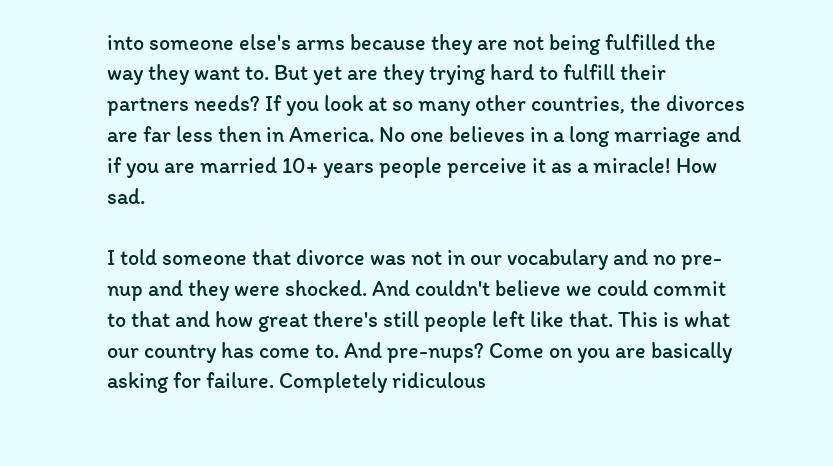into someone else's arms because they are not being fulfilled the way they want to. But yet are they trying hard to fulfill their partners needs? If you look at so many other countries, the divorces are far less then in America. No one believes in a long marriage and if you are married 10+ years people perceive it as a miracle! How sad.

I told someone that divorce was not in our vocabulary and no pre-nup and they were shocked. And couldn't believe we could commit to that and how great there's still people left like that. This is what our country has come to. And pre-nups? Come on you are basically asking for failure. Completely ridiculous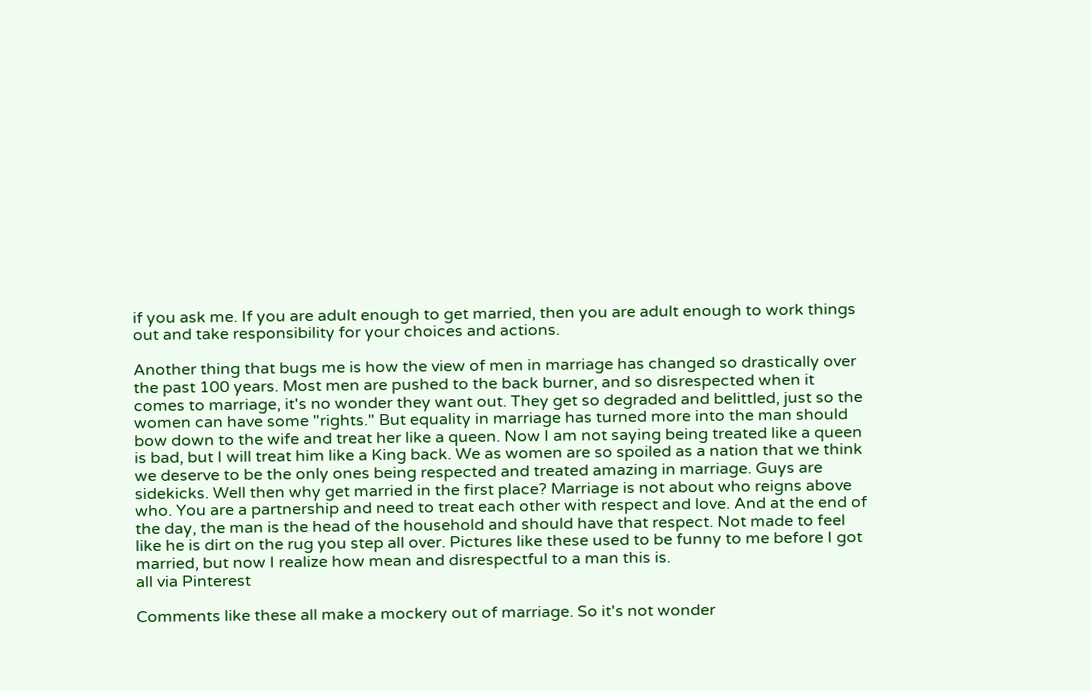if you ask me. If you are adult enough to get married, then you are adult enough to work things out and take responsibility for your choices and actions.

Another thing that bugs me is how the view of men in marriage has changed so drastically over the past 100 years. Most men are pushed to the back burner, and so disrespected when it comes to marriage, it's no wonder they want out. They get so degraded and belittled, just so the women can have some "rights." But equality in marriage has turned more into the man should bow down to the wife and treat her like a queen. Now I am not saying being treated like a queen is bad, but I will treat him like a King back. We as women are so spoiled as a nation that we think we deserve to be the only ones being respected and treated amazing in marriage. Guys are sidekicks. Well then why get married in the first place? Marriage is not about who reigns above who. You are a partnership and need to treat each other with respect and love. And at the end of the day, the man is the head of the household and should have that respect. Not made to feel like he is dirt on the rug you step all over. Pictures like these used to be funny to me before I got married, but now I realize how mean and disrespectful to a man this is.
all via Pinterest

Comments like these all make a mockery out of marriage. So it's not wonder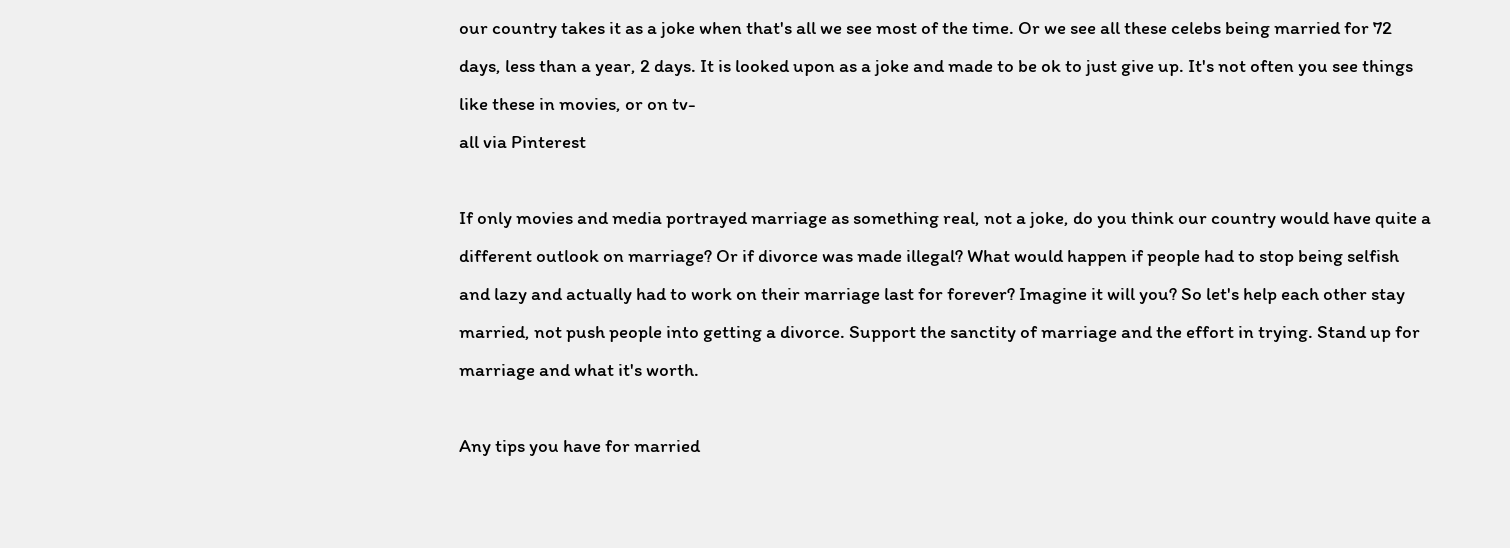our country takes it as a joke when that's all we see most of the time. Or we see all these celebs being married for 72 days, less than a year, 2 days. It is looked upon as a joke and made to be ok to just give up. It's not often you see things like these in movies, or on tv-
all via Pinterest

If only movies and media portrayed marriage as something real, not a joke, do you think our country would have quite a different outlook on marriage? Or if divorce was made illegal? What would happen if people had to stop being selfish and lazy and actually had to work on their marriage last for forever? Imagine it will you? So let's help each other stay married, not push people into getting a divorce. Support the sanctity of marriage and the effort in trying. Stand up for marriage and what it's worth.

Any tips you have for married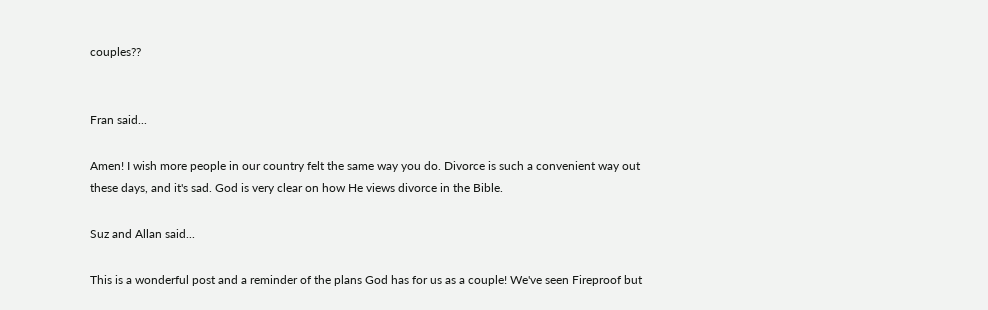couples??


Fran said...

Amen! I wish more people in our country felt the same way you do. Divorce is such a convenient way out these days, and it's sad. God is very clear on how He views divorce in the Bible.

Suz and Allan said...

This is a wonderful post and a reminder of the plans God has for us as a couple! We've seen Fireproof but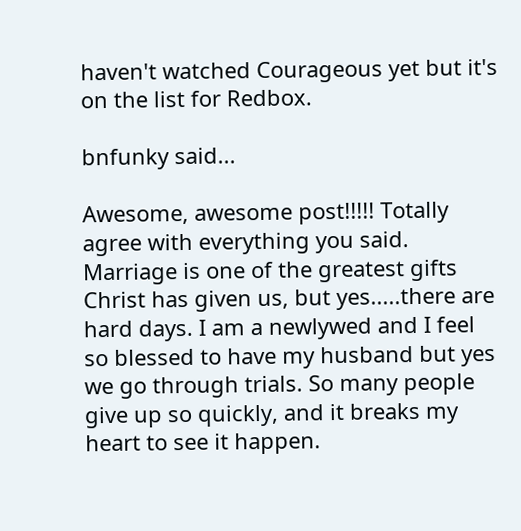haven't watched Courageous yet but it's on the list for Redbox.

bnfunky said...

Awesome, awesome post!!!!! Totally agree with everything you said. Marriage is one of the greatest gifts Christ has given us, but yes.....there are hard days. I am a newlywed and I feel so blessed to have my husband but yes we go through trials. So many people give up so quickly, and it breaks my heart to see it happen.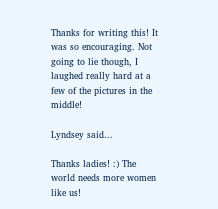Thanks for writing this! It was so encouraging. Not going to lie though, I laughed really hard at a few of the pictures in the middle!

Lyndsey said...

Thanks ladies! :) The world needs more women like us!